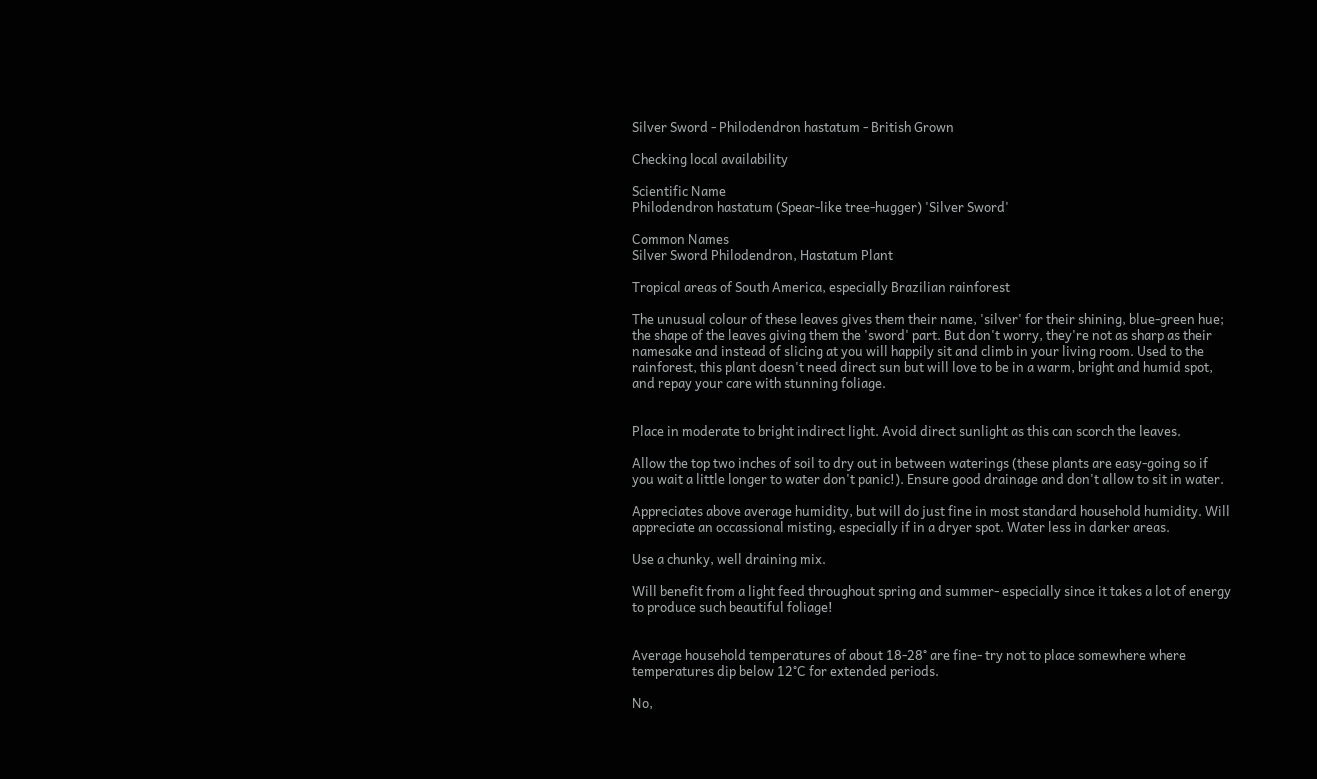Silver Sword - Philodendron hastatum - British Grown

Checking local availability

Scientific Name
Philodendron hastatum (Spear-like tree-hugger) 'Silver Sword'

Common Names
Silver Sword Philodendron, Hastatum Plant

Tropical areas of South America, especially Brazilian rainforest

The unusual colour of these leaves gives them their name, 'silver' for their shining, blue-green hue; the shape of the leaves giving them the 'sword' part. But don't worry, they're not as sharp as their namesake and instead of slicing at you will happily sit and climb in your living room. Used to the rainforest, this plant doesn't need direct sun but will love to be in a warm, bright and humid spot, and repay your care with stunning foliage.


Place in moderate to bright indirect light. Avoid direct sunlight as this can scorch the leaves.

Allow the top two inches of soil to dry out in between waterings (these plants are easy-going so if you wait a little longer to water don't panic!). Ensure good drainage and don't allow to sit in water.

Appreciates above average humidity, but will do just fine in most standard household humidity. Will appreciate an occassional misting, especially if in a dryer spot. Water less in darker areas.

Use a chunky, well draining mix.

Will benefit from a light feed throughout spring and summer- especially since it takes a lot of energy to produce such beautiful foliage!


Average household temperatures of about 18-28° are fine- try not to place somewhere where temperatures dip below 12°C for extended periods.

No,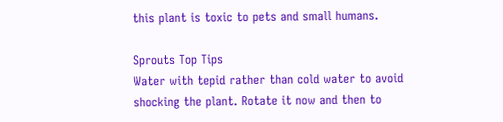this plant is toxic to pets and small humans.

Sprouts Top Tips
Water with tepid rather than cold water to avoid shocking the plant. Rotate it now and then to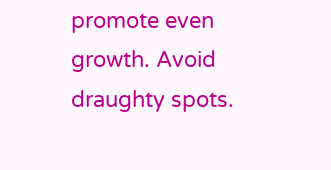promote even growth. Avoid draughty spots.